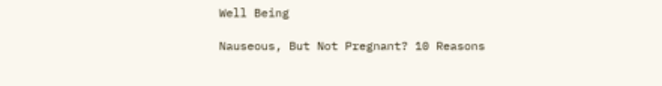Well Being

Nauseous, But Not Pregnant? 10 Reasons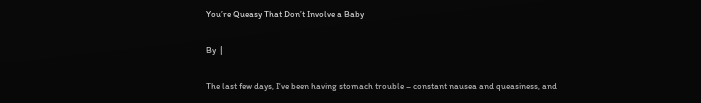You’re Queasy That Don’t Involve a Baby

By  |

The last few days, I've been having stomach trouble – constant nausea and queasiness, and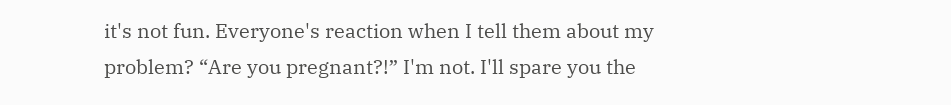it's not fun. Everyone's reaction when I tell them about my problem? “Are you pregnant?!” I'm not. I'll spare you the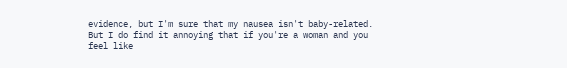evidence, but I'm sure that my nausea isn't baby-related. But I do find it annoying that if you're a woman and you feel like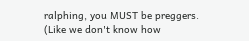ralphing, you MUST be preggers. (Like we don't know how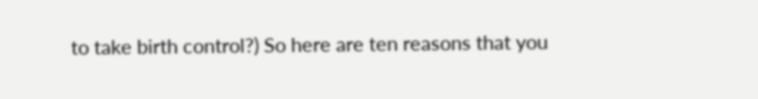to take birth control?) So here are ten reasons that you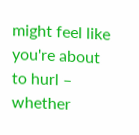might feel like you're about to hurl – whether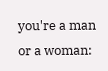you're a man or a woman: